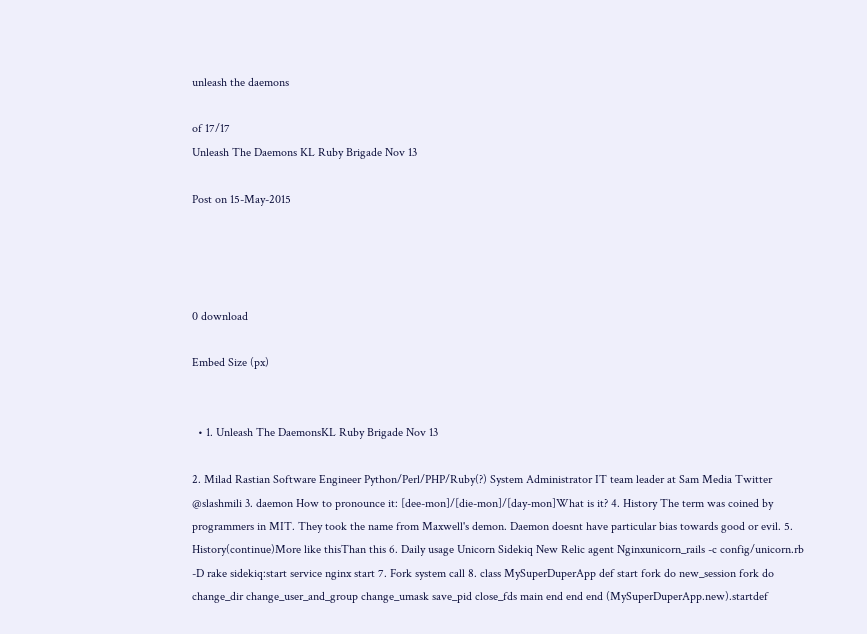unleash the daemons

of 17/17
Unleash The Daemons KL Ruby Brigade Nov 13

Post on 15-May-2015




0 download

Embed Size (px)


  • 1. Unleash The DaemonsKL Ruby Brigade Nov 13

2. Milad Rastian Software Engineer Python/Perl/PHP/Ruby(?) System Administrator IT team leader at Sam Media Twitter @slashmili 3. daemon How to pronounce it: [dee-mon]/[die-mon]/[day-mon]What is it? 4. History The term was coined by programmers in MIT. They took the name from Maxwell's demon. Daemon doesnt have particular bias towards good or evil. 5. History(continue)More like thisThan this 6. Daily usage Unicorn Sidekiq New Relic agent Nginxunicorn_rails -c config/unicorn.rb -D rake sidekiq:start service nginx start 7. Fork system call 8. class MySuperDuperApp def start fork do new_session fork do change_dir change_user_and_group change_umask save_pid close_fds main end end end (MySuperDuperApp.new).startdef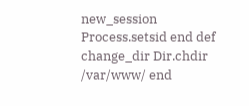new_session Process.setsid end def change_dir Dir.chdir /var/www/ end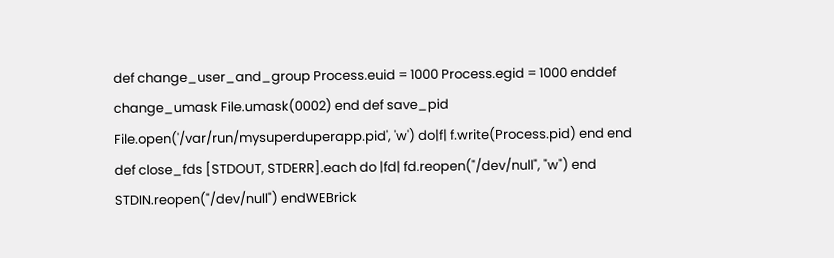def change_user_and_group Process.euid = 1000 Process.egid = 1000 enddef change_umask File.umask(0002) end def save_pid File.open('/var/run/mysuperduperapp.pid', 'w') do|f| f.write(Process.pid) end end def close_fds [STDOUT, STDERR].each do |fd| fd.reopen("/dev/null", "w") end STDIN.reopen("/dev/null") endWEBrick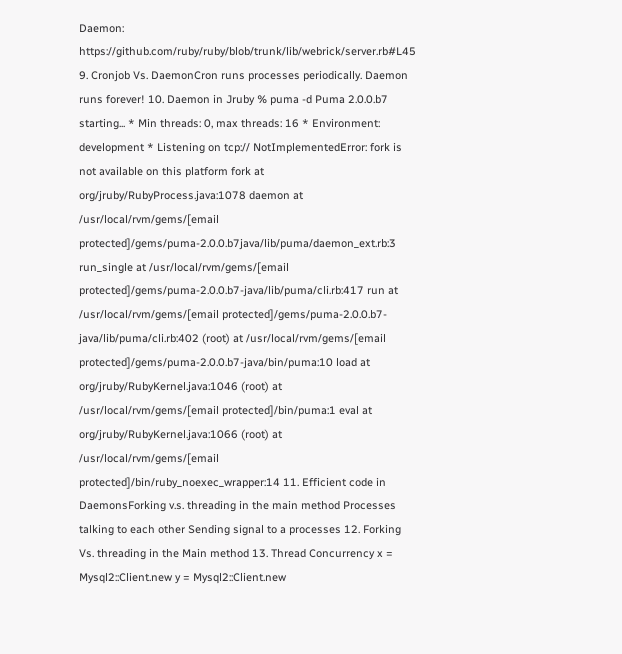Daemon: https://github.com/ruby/ruby/blob/trunk/lib/webrick/server.rb#L45 9. Cronjob Vs. DaemonCron runs processes periodically. Daemon runs forever! 10. Daemon in Jruby % puma -d Puma 2.0.0.b7 starting... * Min threads: 0, max threads: 16 * Environment: development * Listening on tcp:// NotImplementedError: fork is not available on this platform fork at org/jruby/RubyProcess.java:1078 daemon at /usr/local/rvm/gems/[email protected]/gems/puma-2.0.0.b7java/lib/puma/daemon_ext.rb:3 run_single at /usr/local/rvm/gems/[email protected]/gems/puma-2.0.0.b7-java/lib/puma/cli.rb:417 run at /usr/local/rvm/gems/[email protected]/gems/puma-2.0.0.b7-java/lib/puma/cli.rb:402 (root) at /usr/local/rvm/gems/[email protected]/gems/puma-2.0.0.b7-java/bin/puma:10 load at org/jruby/RubyKernel.java:1046 (root) at /usr/local/rvm/gems/[email protected]/bin/puma:1 eval at org/jruby/RubyKernel.java:1066 (root) at /usr/local/rvm/gems/[email protected]/bin/ruby_noexec_wrapper:14 11. Efficient code in DaemonsForking v.s. threading in the main method Processes talking to each other Sending signal to a processes 12. Forking Vs. threading in the Main method 13. Thread Concurrency x = Mysql2::Client.new y = Mysql2::Client.new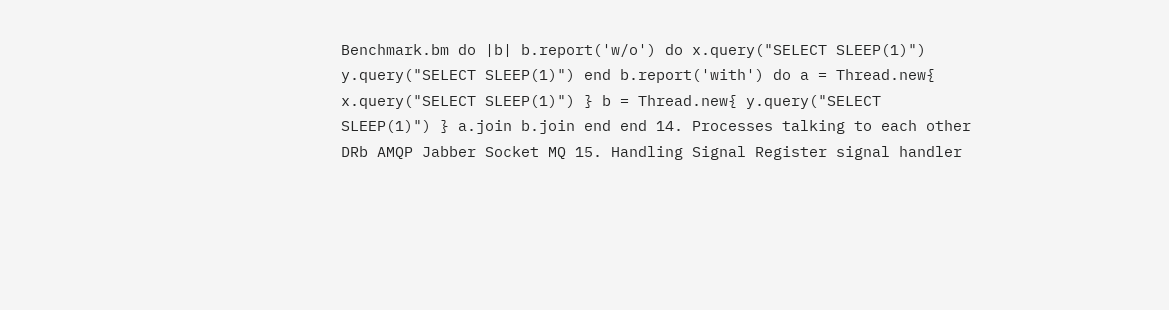Benchmark.bm do |b| b.report('w/o') do x.query("SELECT SLEEP(1)") y.query("SELECT SLEEP(1)") end b.report('with') do a = Thread.new{ x.query("SELECT SLEEP(1)") } b = Thread.new{ y.query("SELECT SLEEP(1)") } a.join b.join end end 14. Processes talking to each other DRb AMQP Jabber Socket MQ 15. Handling Signal Register signal handler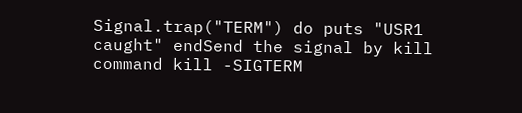Signal.trap("TERM") do puts "USR1 caught" endSend the signal by kill command kill -SIGTERM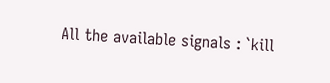All the available signals : `kill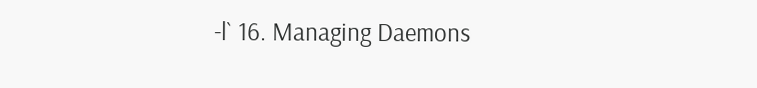-l` 16. Managing Daemons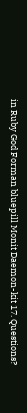in Ruby God Forman bluepill Monit Daemon-kit 17. Questions?